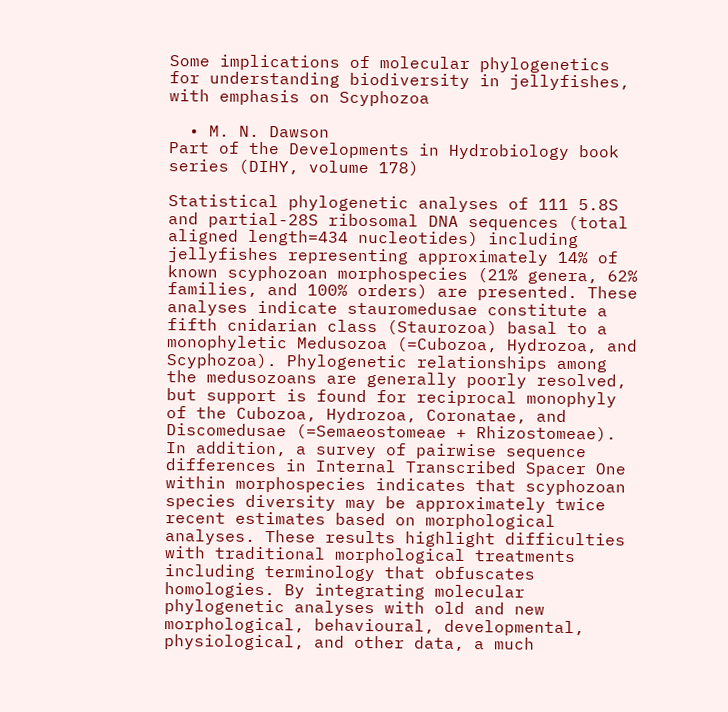Some implications of molecular phylogenetics for understanding biodiversity in jellyfishes, with emphasis on Scyphozoa

  • M. N. Dawson
Part of the Developments in Hydrobiology book series (DIHY, volume 178)

Statistical phylogenetic analyses of 111 5.8S and partial-28S ribosomal DNA sequences (total aligned length=434 nucleotides) including jellyfishes representing approximately 14% of known scyphozoan morphospecies (21% genera, 62% families, and 100% orders) are presented. These analyses indicate stauromedusae constitute a fifth cnidarian class (Staurozoa) basal to a monophyletic Medusozoa (=Cubozoa, Hydrozoa, and Scyphozoa). Phylogenetic relationships among the medusozoans are generally poorly resolved, but support is found for reciprocal monophyly of the Cubozoa, Hydrozoa, Coronatae, and Discomedusae (=Semaeostomeae + Rhizostomeae). In addition, a survey of pairwise sequence differences in Internal Transcribed Spacer One within morphospecies indicates that scyphozoan species diversity may be approximately twice recent estimates based on morphological analyses. These results highlight difficulties with traditional morphological treatments including terminology that obfuscates homologies. By integrating molecular phylogenetic analyses with old and new morphological, behavioural, developmental, physiological, and other data, a much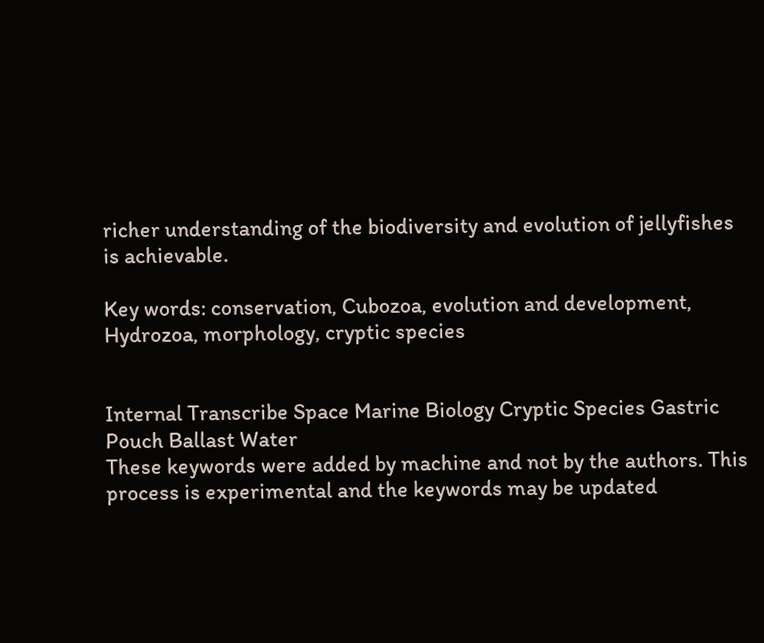richer understanding of the biodiversity and evolution of jellyfishes is achievable.

Key words: conservation, Cubozoa, evolution and development, Hydrozoa, morphology, cryptic species


Internal Transcribe Space Marine Biology Cryptic Species Gastric Pouch Ballast Water
These keywords were added by machine and not by the authors. This process is experimental and the keywords may be updated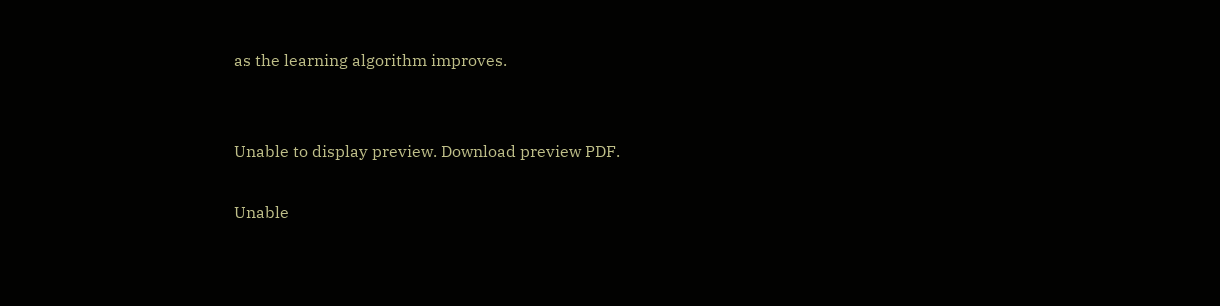as the learning algorithm improves.


Unable to display preview. Download preview PDF.

Unable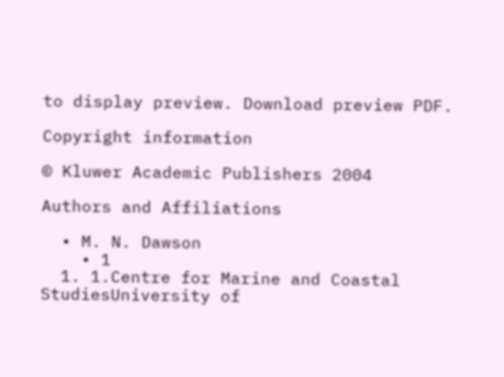to display preview. Download preview PDF.

Copyright information

© Kluwer Academic Publishers 2004

Authors and Affiliations

  • M. N. Dawson
    • 1
  1. 1.Centre for Marine and Coastal StudiesUniversity of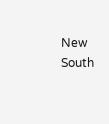New South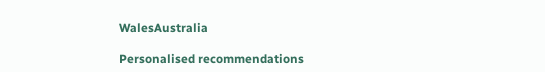WalesAustralia

Personalised recommendations